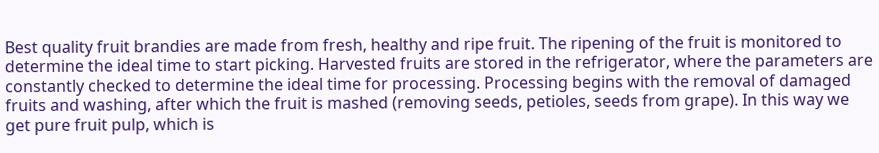Best quality fruit brandies are made from fresh, healthy and ripe fruit. The ripening of the fruit is monitored to determine the ideal time to start picking. Harvested fruits are stored in the refrigerator, where the parameters are constantly checked to determine the ideal time for processing. Processing begins with the removal of damaged fruits and washing, after which the fruit is mashed (removing seeds, petioles, seeds from grape). In this way we get pure fruit pulp, which is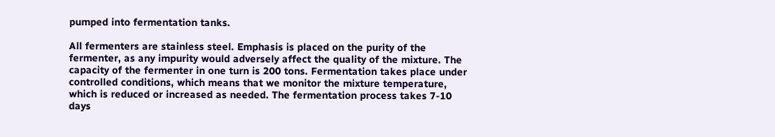pumped into fermentation tanks.

All fermenters are stainless steel. Emphasis is placed on the purity of the fermenter, as any impurity would adversely affect the quality of the mixture. The capacity of the fermenter in one turn is 200 tons. Fermentation takes place under controlled conditions, which means that we monitor the mixture temperature, which is reduced or increased as needed. The fermentation process takes 7-10 days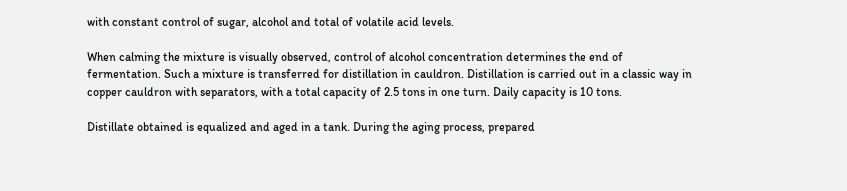with constant control of sugar, alcohol and total of volatile acid levels.

When calming the mixture is visually observed, control of alcohol concentration determines the end of fermentation. Such a mixture is transferred for distillation in cauldron. Distillation is carried out in a classic way in copper cauldron with separators, with a total capacity of 2.5 tons in one turn. Daily capacity is 10 tons.

Distillate obtained is equalized and aged in a tank. During the aging process, prepared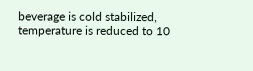beverage is cold stabilized, temperature is reduced to 10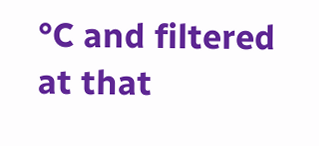°C and filtered at that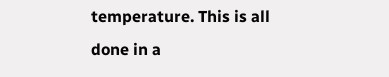temperature. This is all done in a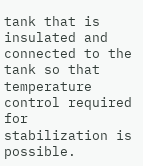tank that is insulated and connected to the tank so that temperature control required for stabilization is possible.